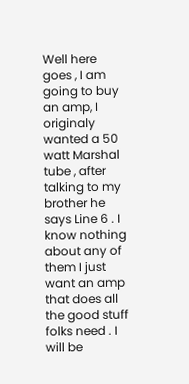Well here goes , I am going to buy an amp, I originaly wanted a 50 watt Marshal tube , after talking to my brother he says Line 6 . I know nothing about any of them I just want an amp that does all the good stuff folks need . I will be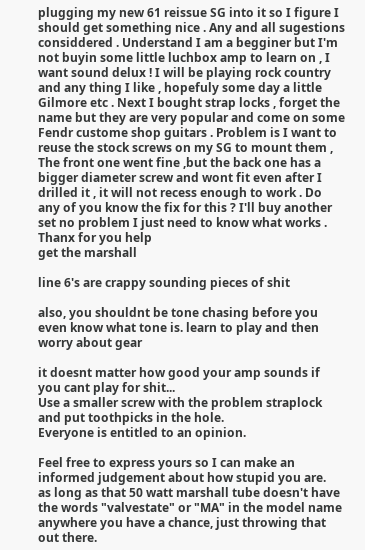plugging my new 61 reissue SG into it so I figure I should get something nice . Any and all sugestions considdered . Understand I am a begginer but I'm not buyin some little luchbox amp to learn on , I want sound delux ! I will be playing rock country and any thing I like , hopefuly some day a little Gilmore etc . Next I bought strap locks , forget the name but they are very popular and come on some Fendr custome shop guitars . Problem is I want to reuse the stock screws on my SG to mount them , The front one went fine ,but the back one has a bigger diameter screw and wont fit even after I drilled it , it will not recess enough to work . Do any of you know the fix for this ? I'll buy another set no problem I just need to know what works . Thanx for you help
get the marshall

line 6's are crappy sounding pieces of shit

also, you shouldnt be tone chasing before you even know what tone is. learn to play and then worry about gear

it doesnt matter how good your amp sounds if you cant play for shit...
Use a smaller screw with the problem straplock and put toothpicks in the hole.
Everyone is entitled to an opinion.

Feel free to express yours so I can make an informed judgement about how stupid you are.
as long as that 50 watt marshall tube doesn't have the words "valvestate" or "MA" in the model name anywhere you have a chance, just throwing that out there.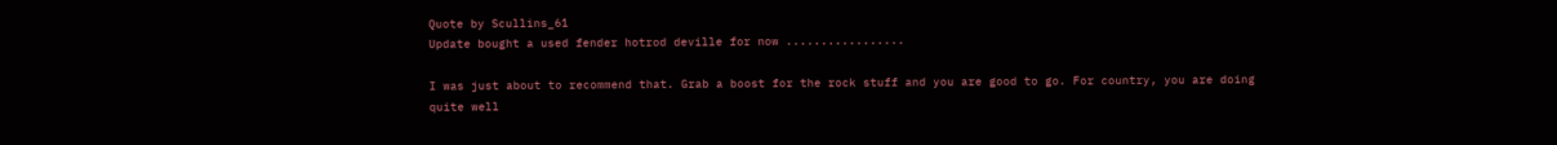Quote by Scullins_61
Update bought a used fender hotrod deville for now .................

I was just about to recommend that. Grab a boost for the rock stuff and you are good to go. For country, you are doing quite well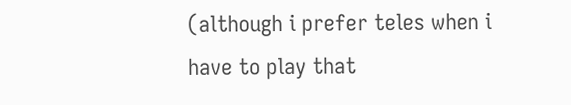(although i prefer teles when i have to play that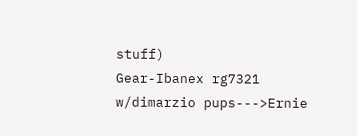stuff)
Gear-Ibanex rg7321 w/dimarzio pups--->Ernie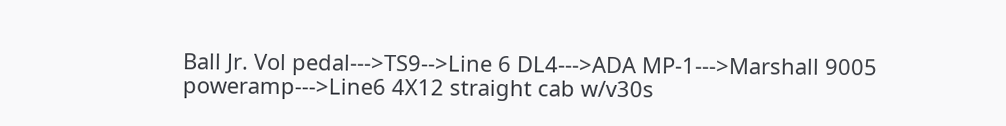Ball Jr. Vol pedal--->TS9-->Line 6 DL4--->ADA MP-1--->Marshall 9005 poweramp--->Line6 4X12 straight cab w/v30s